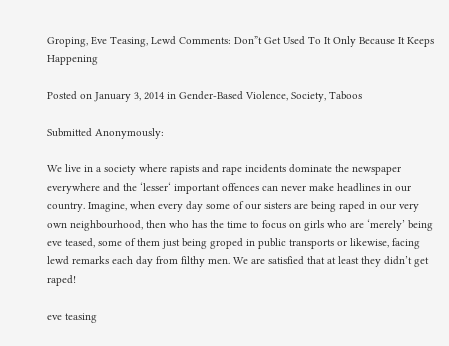Groping, Eve Teasing, Lewd Comments: Don”t Get Used To It Only Because It Keeps Happening

Posted on January 3, 2014 in Gender-Based Violence, Society, Taboos

Submitted Anonymously:

We live in a society where rapists and rape incidents dominate the newspaper everywhere and the ‘lesser‘ important offences can never make headlines in our country. Imagine, when every day some of our sisters are being raped in our very own neighbourhood, then who has the time to focus on girls who are ‘merely’ being eve teased, some of them just being groped in public transports or likewise, facing lewd remarks each day from filthy men. We are satisfied that at least they didn’t get raped!

eve teasing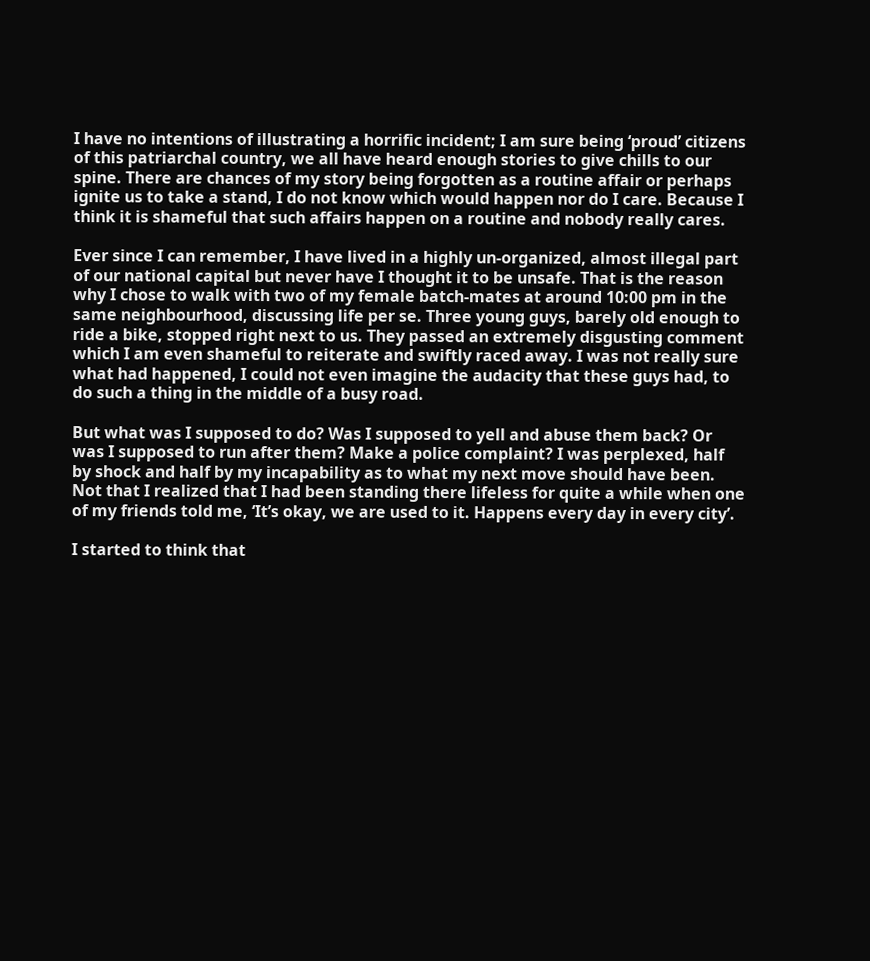I have no intentions of illustrating a horrific incident; I am sure being ‘proud’ citizens of this patriarchal country, we all have heard enough stories to give chills to our spine. There are chances of my story being forgotten as a routine affair or perhaps ignite us to take a stand, I do not know which would happen nor do I care. Because I think it is shameful that such affairs happen on a routine and nobody really cares.

Ever since I can remember, I have lived in a highly un-organized, almost illegal part of our national capital but never have I thought it to be unsafe. That is the reason why I chose to walk with two of my female batch-mates at around 10:00 pm in the same neighbourhood, discussing life per se. Three young guys, barely old enough to ride a bike, stopped right next to us. They passed an extremely disgusting comment which I am even shameful to reiterate and swiftly raced away. I was not really sure what had happened, I could not even imagine the audacity that these guys had, to do such a thing in the middle of a busy road.

But what was I supposed to do? Was I supposed to yell and abuse them back? Or was I supposed to run after them? Make a police complaint? I was perplexed, half by shock and half by my incapability as to what my next move should have been. Not that I realized that I had been standing there lifeless for quite a while when one of my friends told me, ‘It’s okay, we are used to it. Happens every day in every city’.

I started to think that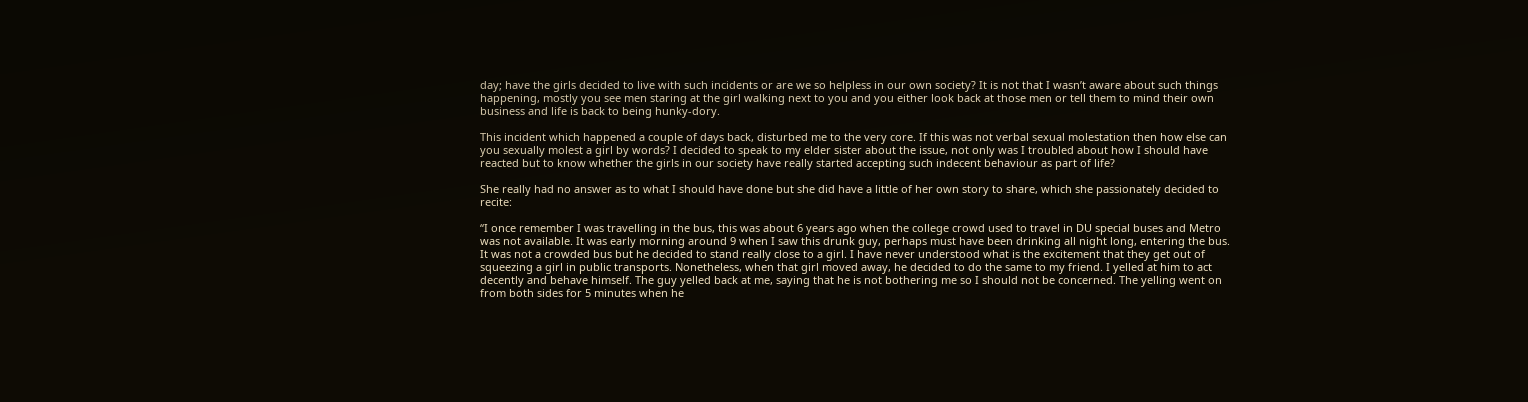day; have the girls decided to live with such incidents or are we so helpless in our own society? It is not that I wasn’t aware about such things happening, mostly you see men staring at the girl walking next to you and you either look back at those men or tell them to mind their own business and life is back to being hunky-dory.

This incident which happened a couple of days back, disturbed me to the very core. If this was not verbal sexual molestation then how else can you sexually molest a girl by words? I decided to speak to my elder sister about the issue, not only was I troubled about how I should have reacted but to know whether the girls in our society have really started accepting such indecent behaviour as part of life?

She really had no answer as to what I should have done but she did have a little of her own story to share, which she passionately decided to recite:

“I once remember I was travelling in the bus, this was about 6 years ago when the college crowd used to travel in DU special buses and Metro was not available. It was early morning around 9 when I saw this drunk guy, perhaps must have been drinking all night long, entering the bus. It was not a crowded bus but he decided to stand really close to a girl. I have never understood what is the excitement that they get out of squeezing a girl in public transports. Nonetheless, when that girl moved away, he decided to do the same to my friend. I yelled at him to act decently and behave himself. The guy yelled back at me, saying that he is not bothering me so I should not be concerned. The yelling went on from both sides for 5 minutes when he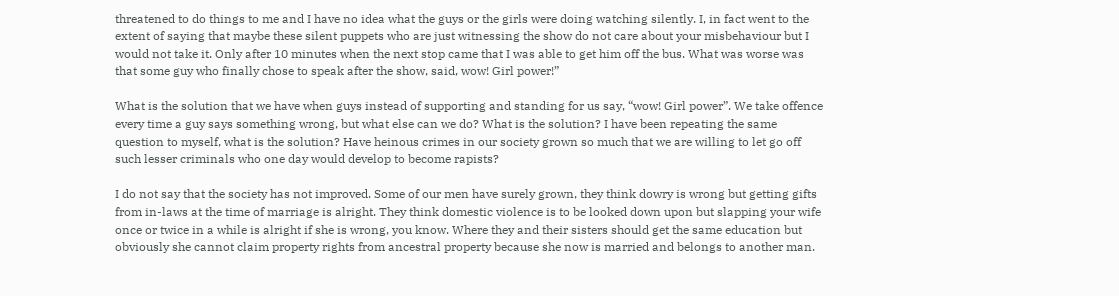threatened to do things to me and I have no idea what the guys or the girls were doing watching silently. I, in fact went to the extent of saying that maybe these silent puppets who are just witnessing the show do not care about your misbehaviour but I would not take it. Only after 10 minutes when the next stop came that I was able to get him off the bus. What was worse was that some guy who finally chose to speak after the show, said, wow! Girl power!”

What is the solution that we have when guys instead of supporting and standing for us say, “wow! Girl power”. We take offence every time a guy says something wrong, but what else can we do? What is the solution? I have been repeating the same question to myself, what is the solution? Have heinous crimes in our society grown so much that we are willing to let go off such lesser criminals who one day would develop to become rapists?

I do not say that the society has not improved. Some of our men have surely grown, they think dowry is wrong but getting gifts from in-laws at the time of marriage is alright. They think domestic violence is to be looked down upon but slapping your wife once or twice in a while is alright if she is wrong, you know. Where they and their sisters should get the same education but obviously she cannot claim property rights from ancestral property because she now is married and belongs to another man.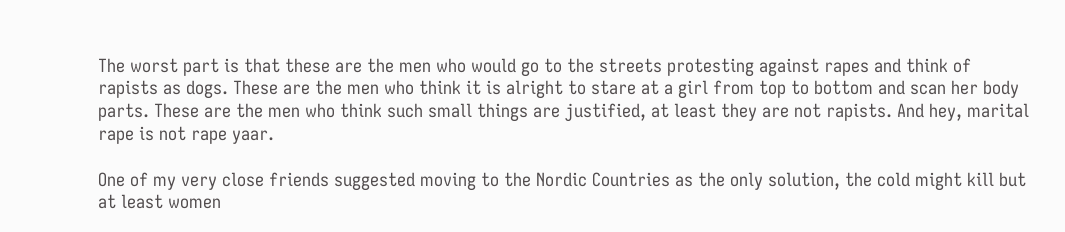The worst part is that these are the men who would go to the streets protesting against rapes and think of rapists as dogs. These are the men who think it is alright to stare at a girl from top to bottom and scan her body parts. These are the men who think such small things are justified, at least they are not rapists. And hey, marital rape is not rape yaar.

One of my very close friends suggested moving to the Nordic Countries as the only solution, the cold might kill but at least women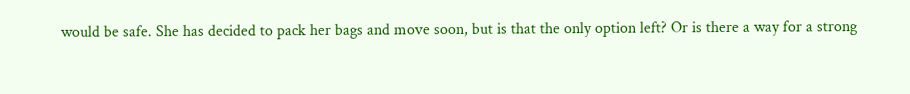would be safe. She has decided to pack her bags and move soon, but is that the only option left? Or is there a way for a strong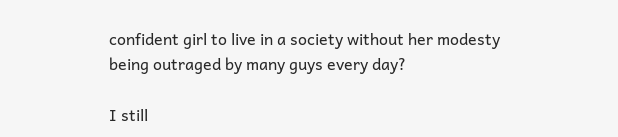confident girl to live in a society without her modesty being outraged by many guys every day?

I still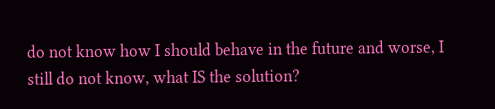do not know how I should behave in the future and worse, I still do not know, what IS the solution?